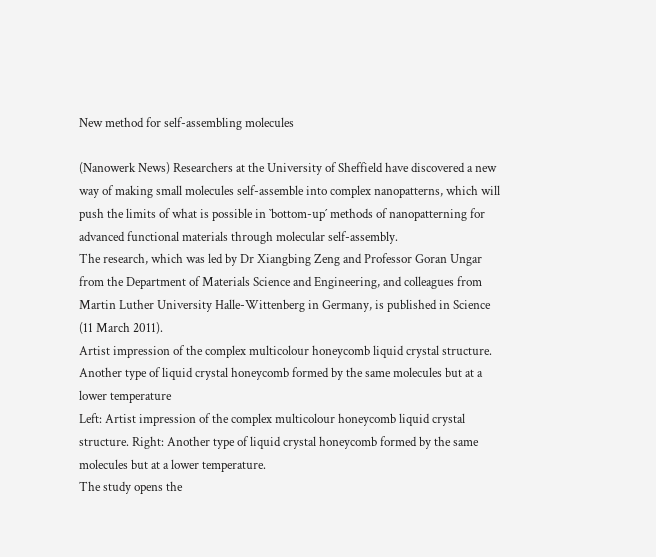New method for self-assembling molecules

(Nanowerk News) Researchers at the University of Sheffield have discovered a new way of making small molecules self-assemble into complex nanopatterns, which will push the limits of what is possible in `bottom-up´ methods of nanopatterning for advanced functional materials through molecular self-assembly.
The research, which was led by Dr Xiangbing Zeng and Professor Goran Ungar from the Department of Materials Science and Engineering, and colleagues from Martin Luther University Halle-Wittenberg in Germany, is published in Science (11 March 2011).
Artist impression of the complex multicolour honeycomb liquid crystal structure. Another type of liquid crystal honeycomb formed by the same molecules but at a lower temperature
Left: Artist impression of the complex multicolour honeycomb liquid crystal structure. Right: Another type of liquid crystal honeycomb formed by the same molecules but at a lower temperature.
The study opens the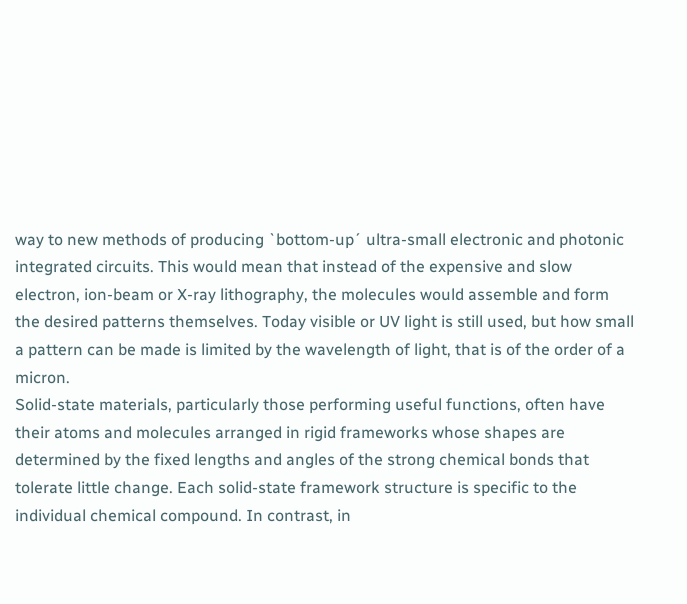way to new methods of producing `bottom-up´ ultra-small electronic and photonic integrated circuits. This would mean that instead of the expensive and slow electron, ion-beam or X-ray lithography, the molecules would assemble and form the desired patterns themselves. Today visible or UV light is still used, but how small a pattern can be made is limited by the wavelength of light, that is of the order of a micron.
Solid-state materials, particularly those performing useful functions, often have their atoms and molecules arranged in rigid frameworks whose shapes are determined by the fixed lengths and angles of the strong chemical bonds that tolerate little change. Each solid-state framework structure is specific to the individual chemical compound. In contrast, in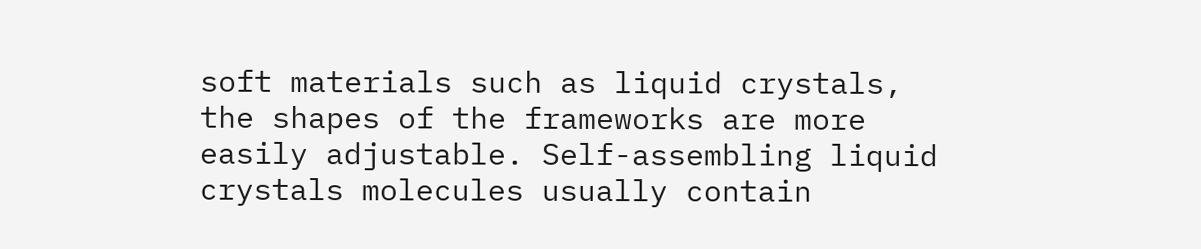soft materials such as liquid crystals, the shapes of the frameworks are more easily adjustable. Self-assembling liquid crystals molecules usually contain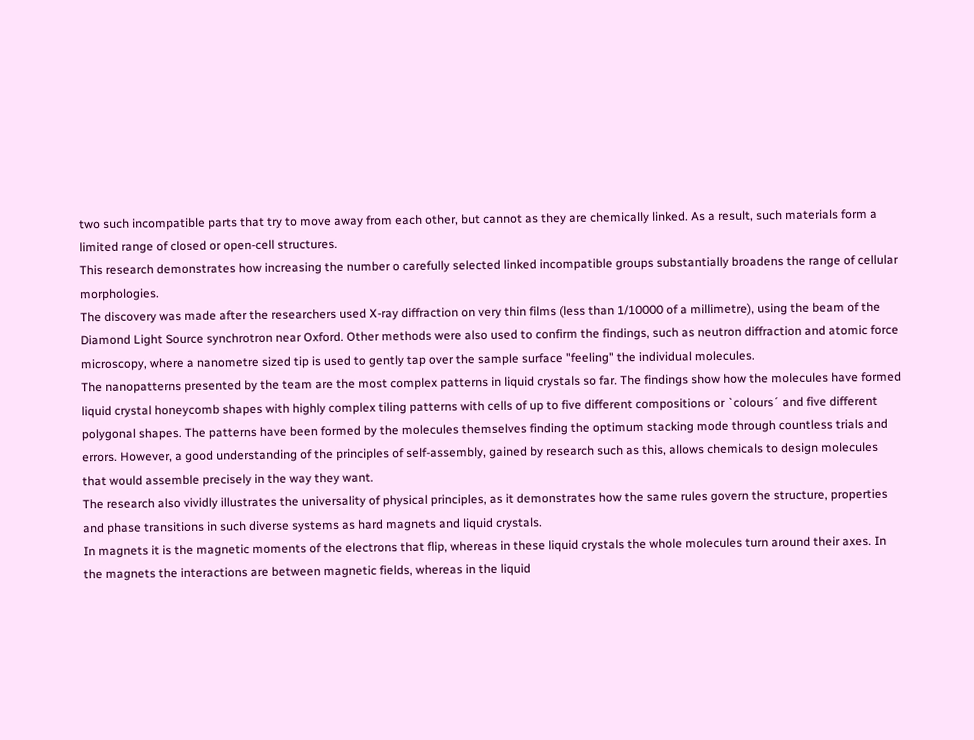two such incompatible parts that try to move away from each other, but cannot as they are chemically linked. As a result, such materials form a limited range of closed or open-cell structures.
This research demonstrates how increasing the number o carefully selected linked incompatible groups substantially broadens the range of cellular morphologies.
The discovery was made after the researchers used X-ray diffraction on very thin films (less than 1/10000 of a millimetre), using the beam of the Diamond Light Source synchrotron near Oxford. Other methods were also used to confirm the findings, such as neutron diffraction and atomic force microscopy, where a nanometre sized tip is used to gently tap over the sample surface "feeling" the individual molecules.
The nanopatterns presented by the team are the most complex patterns in liquid crystals so far. The findings show how the molecules have formed liquid crystal honeycomb shapes with highly complex tiling patterns with cells of up to five different compositions or `colours´ and five different polygonal shapes. The patterns have been formed by the molecules themselves finding the optimum stacking mode through countless trials and errors. However, a good understanding of the principles of self-assembly, gained by research such as this, allows chemicals to design molecules that would assemble precisely in the way they want.
The research also vividly illustrates the universality of physical principles, as it demonstrates how the same rules govern the structure, properties and phase transitions in such diverse systems as hard magnets and liquid crystals.
In magnets it is the magnetic moments of the electrons that flip, whereas in these liquid crystals the whole molecules turn around their axes. In the magnets the interactions are between magnetic fields, whereas in the liquid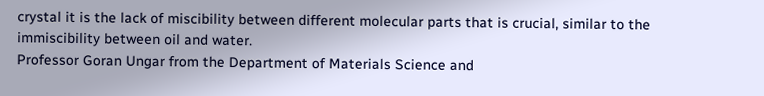crystal it is the lack of miscibility between different molecular parts that is crucial, similar to the immiscibility between oil and water.
Professor Goran Ungar from the Department of Materials Science and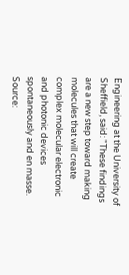Engineering at the University of Sheffield, said: "These findings are a new step toward making molecules that will create complex molecular electronic and photonic devices spontaneously and en masse.
Source: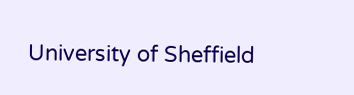University of Sheffield